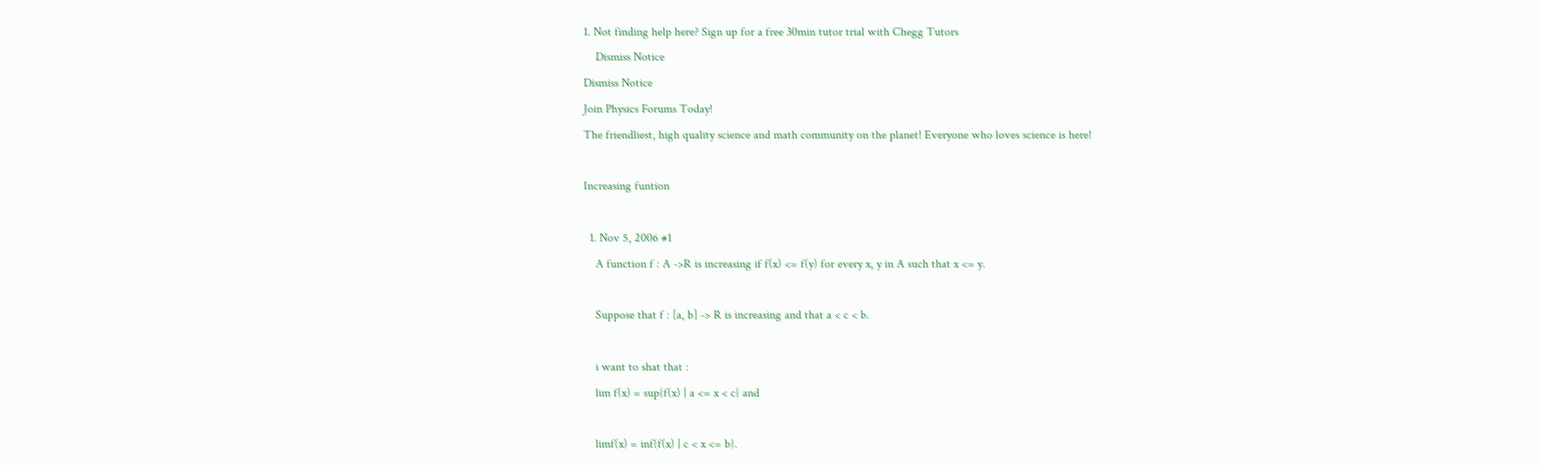1. Not finding help here? Sign up for a free 30min tutor trial with Chegg Tutors
    Dismiss Notice
Dismiss Notice
Join Physics Forums Today!
The friendliest, high quality science and math community on the planet! Everyone who loves science is here!

Increasing funtion

  1. Nov 5, 2006 #1
    A function f : A ->R is increasing if f(x) <= f(y) for every x, y in A such that x <= y.

    Suppose that f : [a, b] -> R is increasing and that a < c < b.

    i want to shat that :
    lim f(x) = sup{f(x) | a <= x < c} and

    limf(x) = inf{f(x) | c < x <= b}.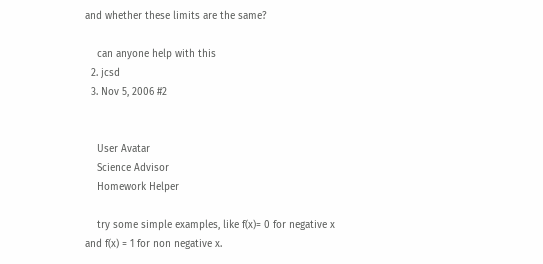and whether these limits are the same?

    can anyone help with this
  2. jcsd
  3. Nov 5, 2006 #2


    User Avatar
    Science Advisor
    Homework Helper

    try some simple examples, like f(x)= 0 for negative x and f(x) = 1 for non negative x.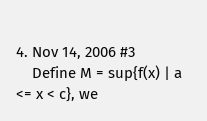4. Nov 14, 2006 #3
    Define M = sup{f(x) | a <= x < c}, we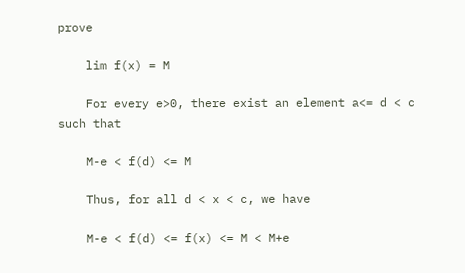prove

    lim f(x) = M

    For every e>0, there exist an element a<= d < c such that

    M-e < f(d) <= M

    Thus, for all d < x < c, we have

    M-e < f(d) <= f(x) <= M < M+e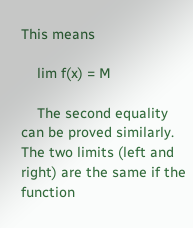This means

    lim f(x) = M

    The second equality can be proved similarly. The two limits (left and right) are the same if the function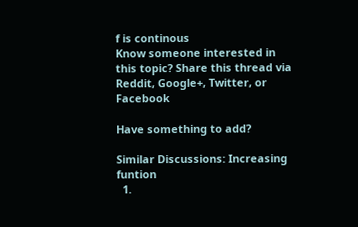f is continous
Know someone interested in this topic? Share this thread via Reddit, Google+, Twitter, or Facebook

Have something to add?

Similar Discussions: Increasing funtion
  1.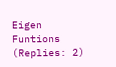Eigen Funtions (Replies: 2)